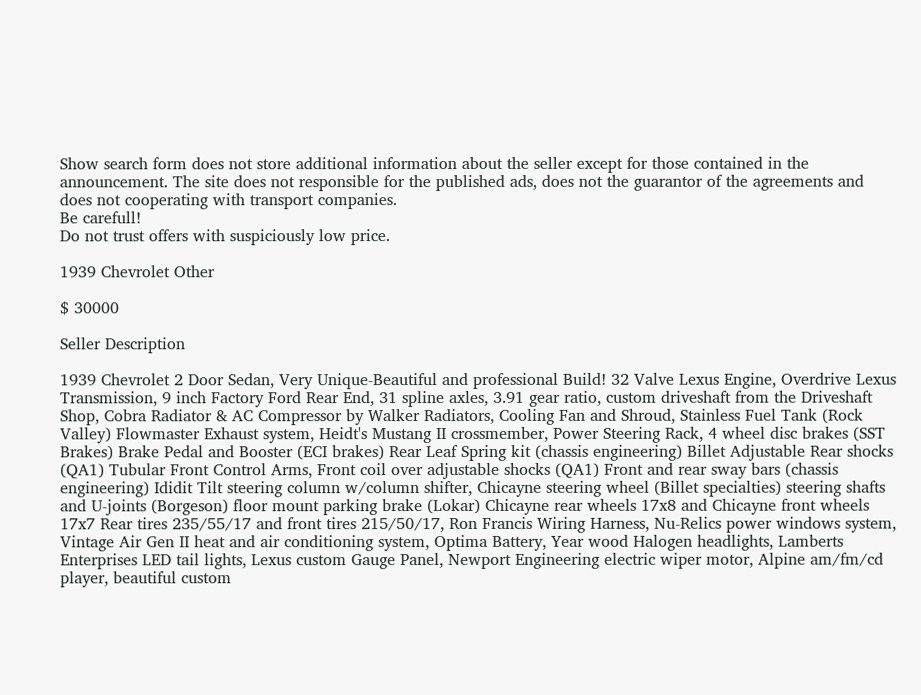Show search form does not store additional information about the seller except for those contained in the announcement. The site does not responsible for the published ads, does not the guarantor of the agreements and does not cooperating with transport companies.
Be carefull!
Do not trust offers with suspiciously low price.

1939 Chevrolet Other

$ 30000

Seller Description

1939 Chevrolet 2 Door Sedan, Very Unique-Beautiful and professional Build! 32 Valve Lexus Engine, Overdrive Lexus Transmission, 9 inch Factory Ford Rear End, 31 spline axles, 3.91 gear ratio, custom driveshaft from the Driveshaft Shop, Cobra Radiator & AC Compressor by Walker Radiators, Cooling Fan and Shroud, Stainless Fuel Tank (Rock Valley) Flowmaster Exhaust system, Heidt's Mustang II crossmember, Power Steering Rack, 4 wheel disc brakes (SST Brakes) Brake Pedal and Booster (ECI brakes) Rear Leaf Spring kit (chassis engineering) Billet Adjustable Rear shocks (QA1) Tubular Front Control Arms, Front coil over adjustable shocks (QA1) Front and rear sway bars (chassis engineering) Ididit Tilt steering column w/column shifter, Chicayne steering wheel (Billet specialties) steering shafts and U-joints (Borgeson) floor mount parking brake (Lokar) Chicayne rear wheels 17x8 and Chicayne front wheels 17x7 Rear tires 235/55/17 and front tires 215/50/17, Ron Francis Wiring Harness, Nu-Relics power windows system, Vintage Air Gen II heat and air conditioning system, Optima Battery, Year wood Halogen headlights, Lamberts Enterprises LED tail lights, Lexus custom Gauge Panel, Newport Engineering electric wiper motor, Alpine am/fm/cd player, beautiful custom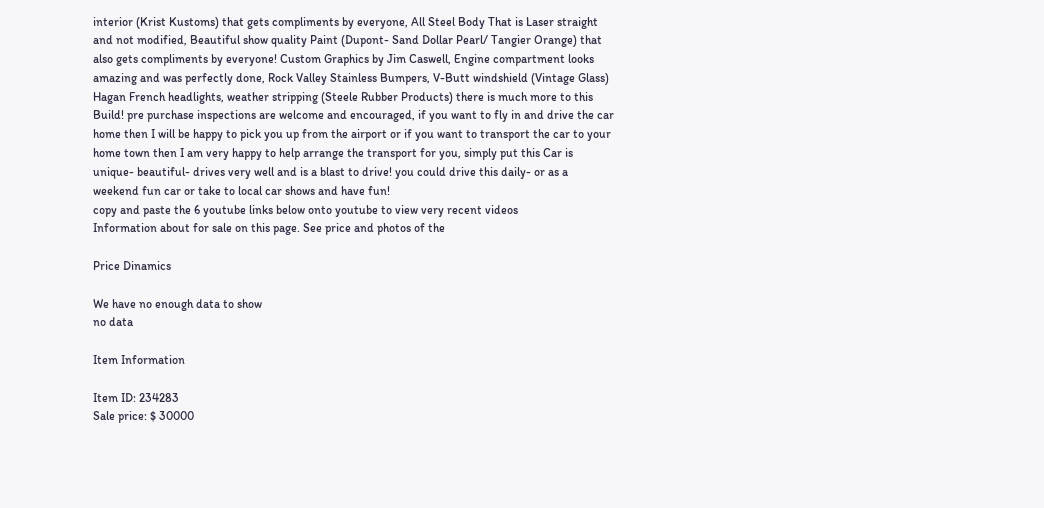interior (Krist Kustoms) that gets compliments by everyone, All Steel Body That is Laser straight and not modified, Beautiful show quality Paint (Dupont- Sand Dollar Pearl/ Tangier Orange) that also gets compliments by everyone! Custom Graphics by Jim Caswell, Engine compartment looks amazing and was perfectly done, Rock Valley Stainless Bumpers, V-Butt windshield (Vintage Glass) Hagan French headlights, weather stripping (Steele Rubber Products) there is much more to this Build! pre purchase inspections are welcome and encouraged, if you want to fly in and drive the car home then I will be happy to pick you up from the airport or if you want to transport the car to your home town then I am very happy to help arrange the transport for you, simply put this Car is unique- beautiful- drives very well and is a blast to drive! you could drive this daily- or as a weekend fun car or take to local car shows and have fun!
copy and paste the 6 youtube links below onto youtube to view very recent videos
Information about for sale on this page. See price and photos of the

Price Dinamics

We have no enough data to show
no data

Item Information

Item ID: 234283
Sale price: $ 30000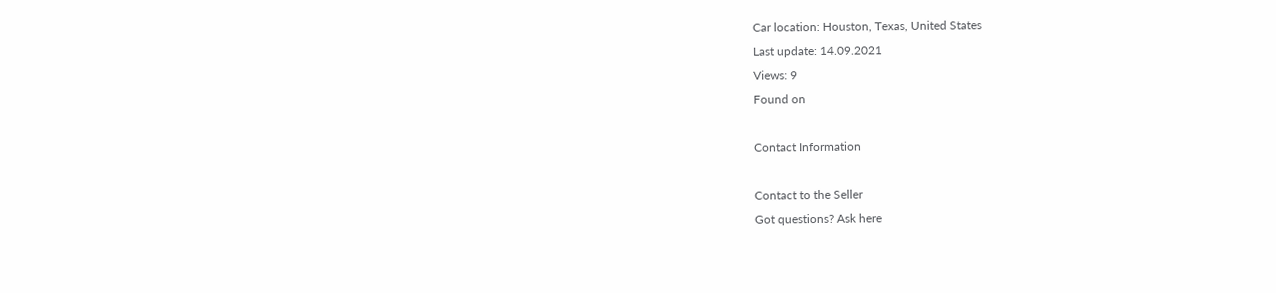Car location: Houston, Texas, United States
Last update: 14.09.2021
Views: 9
Found on

Contact Information

Contact to the Seller
Got questions? Ask here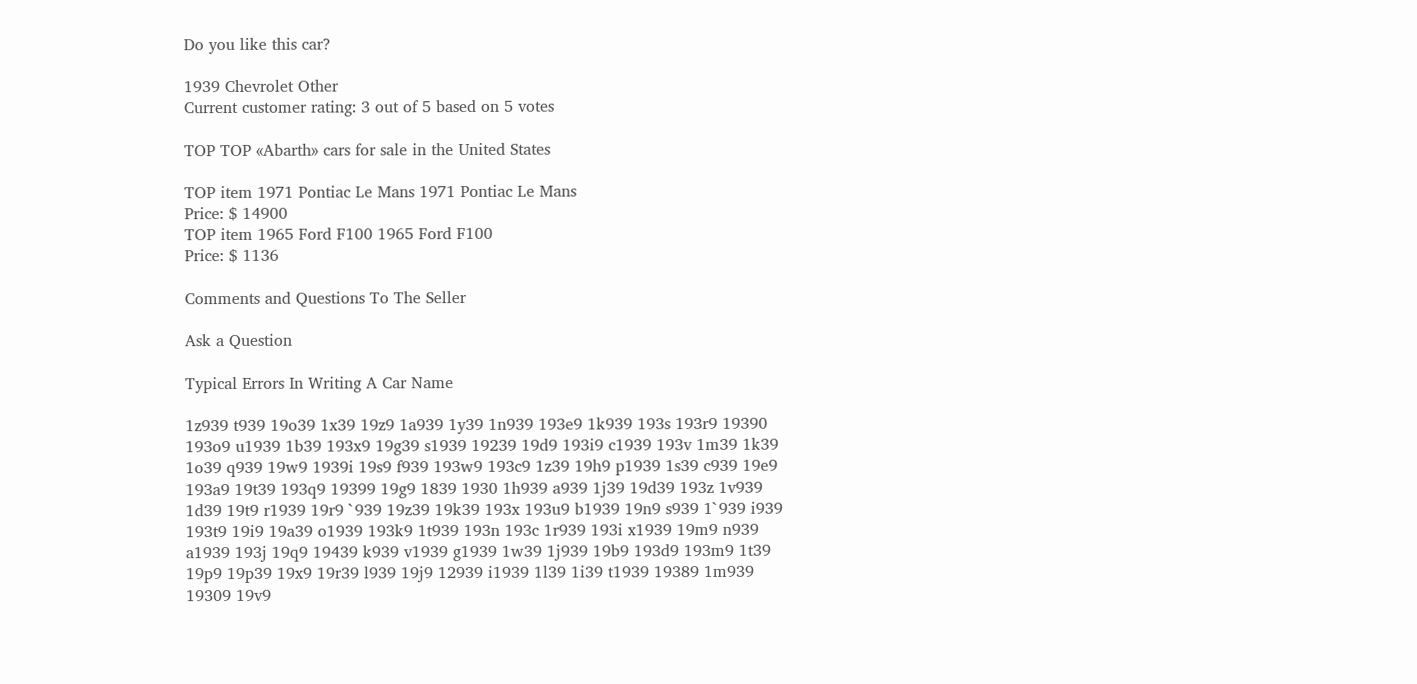Do you like this car?

1939 Chevrolet Other
Current customer rating: 3 out of 5 based on 5 votes

TOP TOP «Abarth» cars for sale in the United States

TOP item 1971 Pontiac Le Mans 1971 Pontiac Le Mans
Price: $ 14900
TOP item 1965 Ford F100 1965 Ford F100
Price: $ 1136

Comments and Questions To The Seller

Ask a Question

Typical Errors In Writing A Car Name

1z939 t939 19o39 1x39 19z9 1a939 1y39 1n939 193e9 1k939 193s 193r9 19390 193o9 u1939 1b39 193x9 19g39 s1939 19239 19d9 193i9 c1939 193v 1m39 1k39 1o39 q939 19w9 1939i 19s9 f939 193w9 193c9 1z39 19h9 p1939 1s39 c939 19e9 193a9 19t39 193q9 19399 19g9 1839 1930 1h939 a939 1j39 19d39 193z 1v939 1d39 19t9 r1939 19r9 `939 19z39 19k39 193x 193u9 b1939 19n9 s939 1`939 i939 193t9 19i9 19a39 o1939 193k9 1t939 193n 193c 1r939 193i x1939 19m9 n939 a1939 193j 19q9 19439 k939 v1939 g1939 1w39 1j939 19b9 193d9 193m9 1t39 19p9 19p39 19x9 19r39 l939 19j9 12939 i1939 1l39 1i39 t1939 19389 1m939 19309 19v9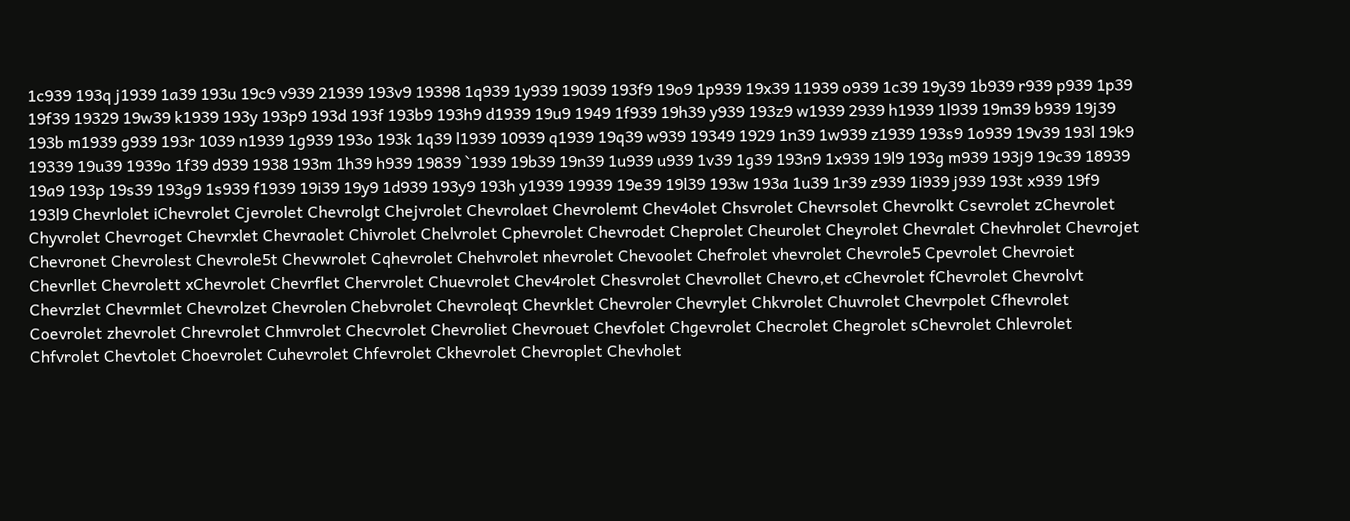1c939 193q j1939 1a39 193u 19c9 v939 21939 193v9 19398 1q939 1y939 19039 193f9 19o9 1p939 19x39 11939 o939 1c39 19y39 1b939 r939 p939 1p39 19f39 19329 19w39 k1939 193y 193p9 193d 193f 193b9 193h9 d1939 19u9 1949 1f939 19h39 y939 193z9 w1939 2939 h1939 1l939 19m39 b939 19j39 193b m1939 g939 193r 1039 n1939 1g939 193o 193k 1q39 l1939 10939 q1939 19q39 w939 19349 1929 1n39 1w939 z1939 193s9 1o939 19v39 193l 19k9 19339 19u39 1939o 1f39 d939 1938 193m 1h39 h939 19839 `1939 19b39 19n39 1u939 u939 1v39 1g39 193n9 1x939 19l9 193g m939 193j9 19c39 18939 19a9 193p 19s39 193g9 1s939 f1939 19i39 19y9 1d939 193y9 193h y1939 19939 19e39 19l39 193w 193a 1u39 1r39 z939 1i939 j939 193t x939 19f9 193l9 Chevrlolet iChevrolet Cjevrolet Chevrolgt Chejvrolet Chevrolaet Chevrolemt Chev4olet Chsvrolet Chevrsolet Chevrolkt Csevrolet zChevrolet Chyvrolet Chevroget Chevrxlet Chevraolet Chivrolet Chelvrolet Cphevrolet Chevrodet Cheprolet Cheurolet Cheyrolet Chevralet Chevhrolet Chevrojet Chevronet Chevrolest Chevrole5t Chevwrolet Cqhevrolet Chehvrolet nhevrolet Chevoolet Chefrolet vhevrolet Chevrole5 Cpevrolet Chevroiet Chevrllet Chevrolett xChevrolet Chevrflet Chervrolet Chuevrolet Chev4rolet Chesvrolet Chevrollet Chevro,et cChevrolet fChevrolet Chevrolvt Chevrzlet Chevrmlet Chevrolzet Chevrolen Chebvrolet Chevroleqt Chevrklet Chevroler Chevrylet Chkvrolet Chuvrolet Chevrpolet Cfhevrolet Coevrolet zhevrolet Chrevrolet Chmvrolet Checvrolet Chevroliet Chevrouet Chevfolet Chgevrolet Checrolet Chegrolet sChevrolet Chlevrolet Chfvrolet Chevtolet Choevrolet Cuhevrolet Chfevrolet Ckhevrolet Chevroplet Chevholet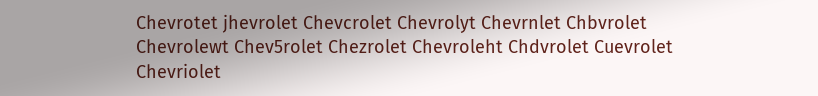Chevrotet jhevrolet Chevcrolet Chevrolyt Chevrnlet Chbvrolet Chevrolewt Chev5rolet Chezrolet Chevroleht Chdvrolet Cuevrolet Chevriolet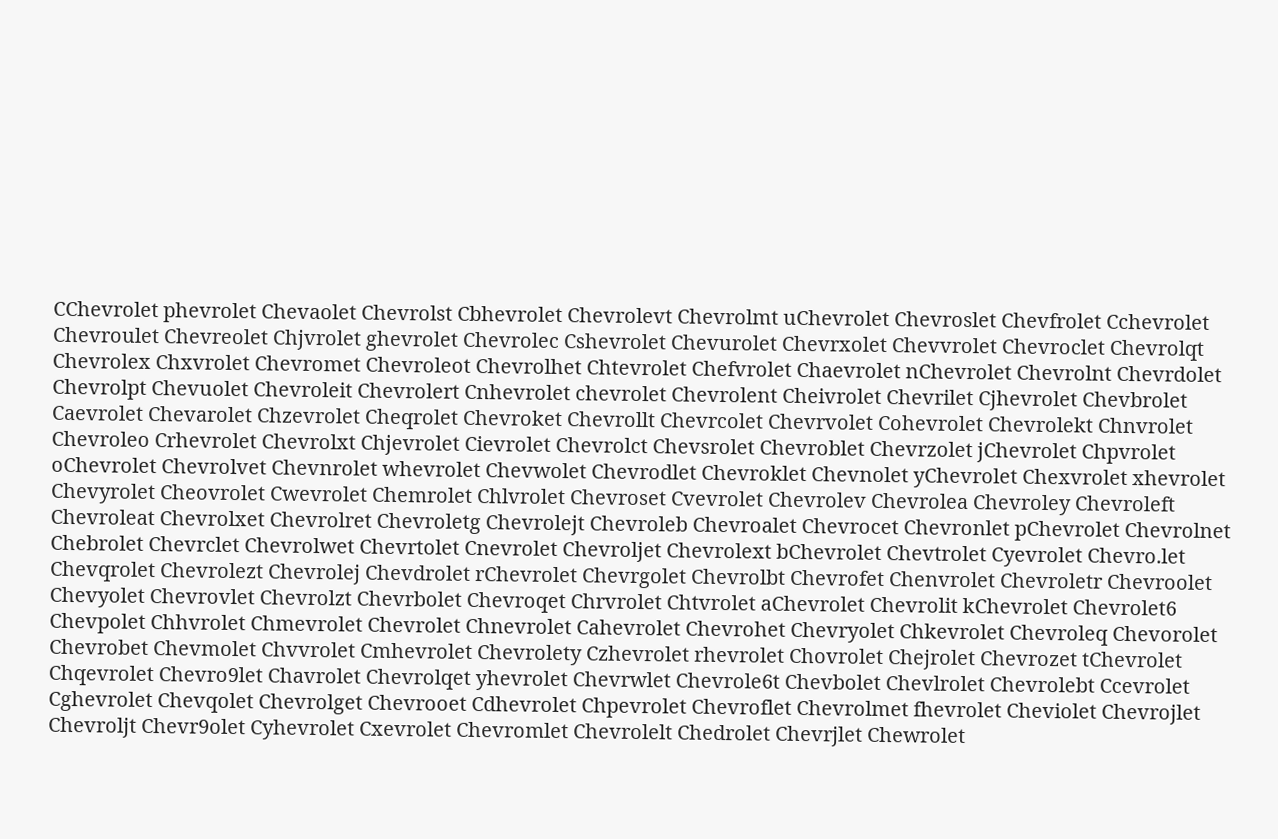CChevrolet phevrolet Chevaolet Chevrolst Cbhevrolet Chevrolevt Chevrolmt uChevrolet Chevroslet Chevfrolet Cchevrolet Chevroulet Chevreolet Chjvrolet ghevrolet Chevrolec Cshevrolet Chevurolet Chevrxolet Chevvrolet Chevroclet Chevrolqt Chevrolex Chxvrolet Chevromet Chevroleot Chevrolhet Chtevrolet Chefvrolet Chaevrolet nChevrolet Chevrolnt Chevrdolet Chevrolpt Chevuolet Chevroleit Chevrolert Cnhevrolet chevrolet Chevrolent Cheivrolet Chevrilet Cjhevrolet Chevbrolet Caevrolet Chevarolet Chzevrolet Cheqrolet Chevroket Chevrollt Chevrcolet Chevrvolet Cohevrolet Chevrolekt Chnvrolet Chevroleo Crhevrolet Chevrolxt Chjevrolet Cievrolet Chevrolct Chevsrolet Chevroblet Chevrzolet jChevrolet Chpvrolet oChevrolet Chevrolvet Chevnrolet whevrolet Chevwolet Chevrodlet Chevroklet Chevnolet yChevrolet Chexvrolet xhevrolet Chevyrolet Cheovrolet Cwevrolet Chemrolet Chlvrolet Chevroset Cvevrolet Chevrolev Chevrolea Chevroley Chevroleft Chevroleat Chevrolxet Chevrolret Chevroletg Chevrolejt Chevroleb Chevroalet Chevrocet Chevronlet pChevrolet Chevrolnet Chebrolet Chevrclet Chevrolwet Chevrtolet Cnevrolet Chevroljet Chevrolext bChevrolet Chevtrolet Cyevrolet Chevro.let Chevqrolet Chevrolezt Chevrolej Chevdrolet rChevrolet Chevrgolet Chevrolbt Chevrofet Chenvrolet Chevroletr Chevroolet Chevyolet Chevrovlet Chevrolzt Chevrbolet Chevroqet Chrvrolet Chtvrolet aChevrolet Chevrolit kChevrolet Chevrolet6 Chevpolet Chhvrolet Chmevrolet Chevrolet Chnevrolet Cahevrolet Chevrohet Chevryolet Chkevrolet Chevroleq Chevorolet Chevrobet Chevmolet Chvvrolet Cmhevrolet Chevrolety Czhevrolet rhevrolet Chovrolet Chejrolet Chevrozet tChevrolet Chqevrolet Chevro9let Chavrolet Chevrolqet yhevrolet Chevrwlet Chevrole6t Chevbolet Chevlrolet Chevrolebt Ccevrolet Cghevrolet Chevqolet Chevrolget Chevrooet Cdhevrolet Chpevrolet Chevroflet Chevrolmet fhevrolet Cheviolet Chevrojlet Chevroljt Chevr9olet Cyhevrolet Cxevrolet Chevromlet Chevrolelt Chedrolet Chevrjlet Chewrolet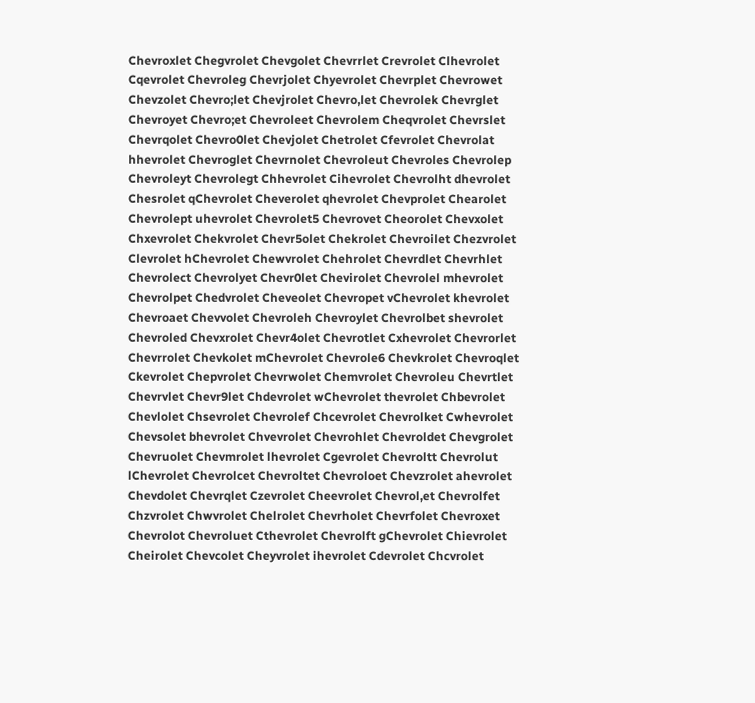Chevroxlet Chegvrolet Chevgolet Chevrrlet Crevrolet Clhevrolet Cqevrolet Chevroleg Chevrjolet Chyevrolet Chevrplet Chevrowet Chevzolet Chevro;let Chevjrolet Chevro,let Chevrolek Chevrglet Chevroyet Chevro;et Chevroleet Chevrolem Cheqvrolet Chevrslet Chevrqolet Chevro0let Chevjolet Chetrolet Cfevrolet Chevrolat hhevrolet Chevroglet Chevrnolet Chevroleut Chevroles Chevrolep Chevroleyt Chevrolegt Chhevrolet Cihevrolet Chevrolht dhevrolet Chesrolet qChevrolet Cheverolet qhevrolet Chevprolet Chearolet Chevrolept uhevrolet Chevrolet5 Chevrovet Cheorolet Chevxolet Chxevrolet Chekvrolet Chevr5olet Chekrolet Chevroilet Chezvrolet Clevrolet hChevrolet Chewvrolet Chehrolet Chevrdlet Chevrhlet Chevrolect Chevrolyet Chevr0let Chevirolet Chevrolel mhevrolet Chevrolpet Chedvrolet Cheveolet Chevropet vChevrolet khevrolet Chevroaet Chevvolet Chevroleh Chevroylet Chevrolbet shevrolet Chevroled Chevxrolet Chevr4olet Chevrotlet Cxhevrolet Chevrorlet Chevrrolet Chevkolet mChevrolet Chevrole6 Chevkrolet Chevroqlet Ckevrolet Chepvrolet Chevrwolet Chemvrolet Chevroleu Chevrtlet Chevrvlet Chevr9let Chdevrolet wChevrolet thevrolet Chbevrolet Chevlolet Chsevrolet Chevrolef Chcevrolet Chevrolket Cwhevrolet Chevsolet bhevrolet Chvevrolet Chevrohlet Chevroldet Chevgrolet Chevruolet Chevmrolet lhevrolet Cgevrolet Chevroltt Chevrolut lChevrolet Chevrolcet Chevroltet Chevroloet Chevzrolet ahevrolet Chevdolet Chevrqlet Czevrolet Cheevrolet Chevrol,et Chevrolfet Chzvrolet Chwvrolet Chelrolet Chevrholet Chevrfolet Chevroxet Chevrolot Chevroluet Cthevrolet Chevrolft gChevrolet Chievrolet Cheirolet Chevcolet Cheyvrolet ihevrolet Cdevrolet Chcvrolet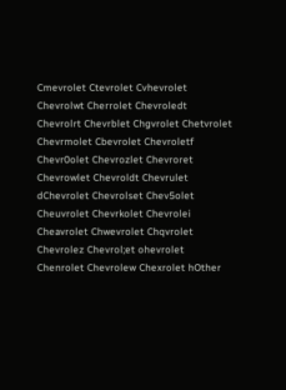Cmevrolet Ctevrolet Cvhevrolet Chevrolwt Cherrolet Chevroledt Chevrolrt Chevrblet Chgvrolet Chetvrolet Chevrmolet Cbevrolet Chevroletf Chevr0olet Chevrozlet Chevroret Chevrowlet Chevroldt Chevrulet dChevrolet Chevrolset Chev5olet Cheuvrolet Chevrkolet Chevrolei Cheavrolet Chwevrolet Chqvrolet Chevrolez Chevrol;et ohevrolet Chenrolet Chevrolew Chexrolet hOther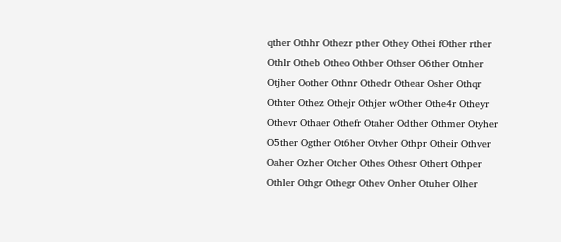qther Othhr Othezr pther Othey Othei fOther rther Othlr Otheb Otheo Othber Othser O6ther Otnher Otjher Oother Othnr Othedr Othear Osher Othqr Othter Othez Othejr Othjer wOther Othe4r Otheyr Othevr Othaer Othefr Otaher Odther Othmer Otyher O5ther Ogther Ot6her Otvher Othpr Otheir Othver Oaher Ozher Otcher Othes Othesr Othert Othper Othler Othgr Othegr Othev Onher Otuher Olher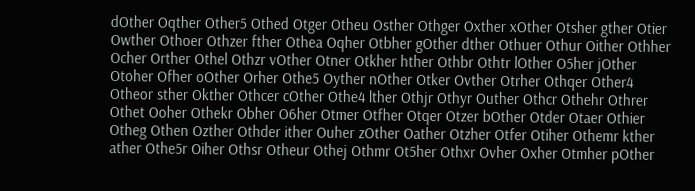dOther Oqther Other5 Othed Otger Otheu Osther Othger Oxther xOther Otsher gther Otier Owther Othoer Othzer fther Othea Oqher Otbher gOther dther Othuer Othur Oither Othher Ocher Orther Othel Othzr vOther Otner Otkher hther Othbr Othtr lOther O5her jOther Otoher Ofher oOther Orher Othe5 Oyther nOther Otker Ovther Otrher Othqer Other4 Otheor sther Okther Othcer cOther Othe4 lther Othjr Othyr Outher Othcr Othehr Othrer Othet Ooher Othekr Obher O6her Otmer Otfher Otqer Otzer bOther Otder Otaer Othier Otheg Othen Ozther Othder ither Ouher zOther Oather Otzher Otfer Otiher Othemr kther ather Othe5r Oiher Othsr Otheur Othej Othmr Ot5her Othxr Ovher Oxher Otmher pOther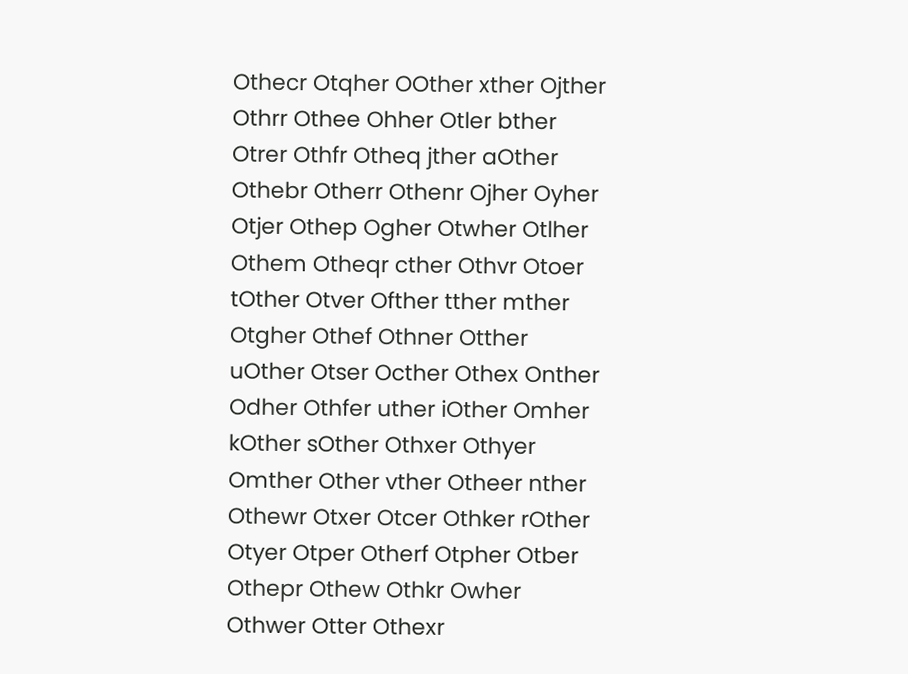Othecr Otqher OOther xther Ojther Othrr Othee Ohher Otler bther Otrer Othfr Otheq jther aOther Othebr Otherr Othenr Ojher Oyher Otjer Othep Ogher Otwher Otlher Othem Otheqr cther Othvr Otoer tOther Otver Ofther tther mther Otgher Othef Othner Otther uOther Otser Octher Othex Onther Odher Othfer uther iOther Omher kOther sOther Othxer Othyer Omther Other vther Otheer nther Othewr Otxer Otcer Othker rOther Otyer Otper Otherf Otpher Otber Othepr Othew Othkr Owher Othwer Otter Othexr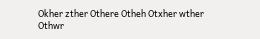Okher zther Othere Otheh Otxher wther Othwr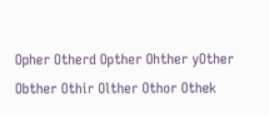Opher Otherd Opther Ohther yOther Obther Othir Olther Othor Othek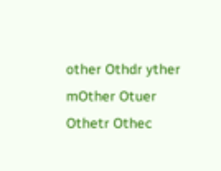other Othdr yther mOther Otuer Othetr Othec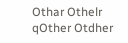Othar Othelr qOther Otdher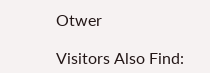Otwer

Visitors Also Find: